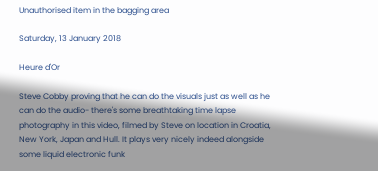Unauthorised item in the bagging area

Saturday, 13 January 2018

Heure d'Or

Steve Cobby proving that he can do the visuals just as well as he can do the audio- there's some breathtaking time lapse photography in this video, filmed by Steve on location in Croatia, New York, Japan and Hull. It plays very nicely indeed alongside some liquid electronic funk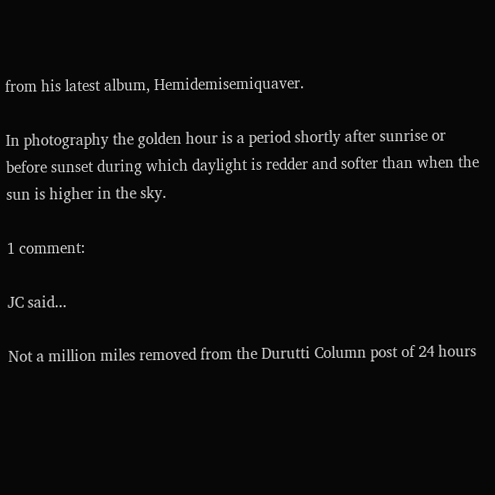from his latest album, Hemidemisemiquaver.

In photography the golden hour is a period shortly after sunrise or before sunset during which daylight is redder and softer than when the sun is higher in the sky.

1 comment:

JC said...

Not a million miles removed from the Durutti Column post of 24 hours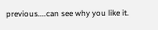previous....can see why you like it.